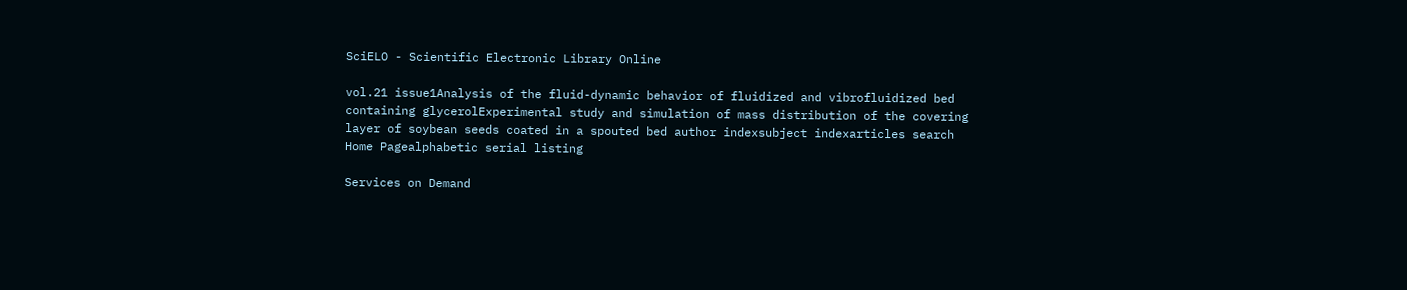SciELO - Scientific Electronic Library Online

vol.21 issue1Analysis of the fluid-dynamic behavior of fluidized and vibrofluidized bed containing glycerolExperimental study and simulation of mass distribution of the covering layer of soybean seeds coated in a spouted bed author indexsubject indexarticles search
Home Pagealphabetic serial listing

Services on Demand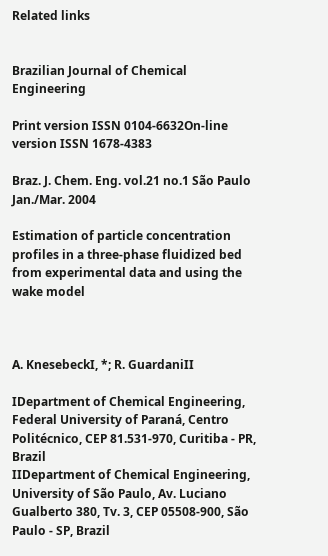Related links


Brazilian Journal of Chemical Engineering

Print version ISSN 0104-6632On-line version ISSN 1678-4383

Braz. J. Chem. Eng. vol.21 no.1 São Paulo Jan./Mar. 2004

Estimation of particle concentration profiles in a three-phase fluidized bed from experimental data and using the wake model



A. KnesebeckI, *; R. GuardaniII

IDepartment of Chemical Engineering, Federal University of Paraná, Centro Politécnico, CEP 81.531-970, Curitiba - PR, Brazil
IIDepartment of Chemical Engineering, University of São Paulo, Av. Luciano Gualberto 380, Tv. 3, CEP 05508-900, São Paulo - SP, Brazil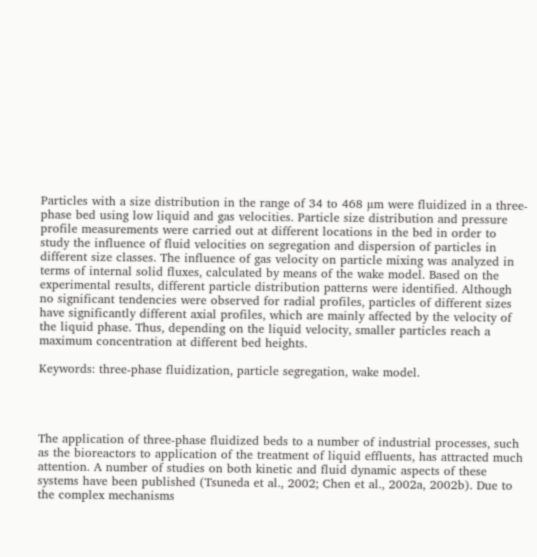Particles with a size distribution in the range of 34 to 468 µm were fluidized in a three-phase bed using low liquid and gas velocities. Particle size distribution and pressure profile measurements were carried out at different locations in the bed in order to study the influence of fluid velocities on segregation and dispersion of particles in different size classes. The influence of gas velocity on particle mixing was analyzed in terms of internal solid fluxes, calculated by means of the wake model. Based on the experimental results, different particle distribution patterns were identified. Although no significant tendencies were observed for radial profiles, particles of different sizes have significantly different axial profiles, which are mainly affected by the velocity of the liquid phase. Thus, depending on the liquid velocity, smaller particles reach a maximum concentration at different bed heights.

Keywords: three-phase fluidization, particle segregation, wake model.




The application of three-phase fluidized beds to a number of industrial processes, such as the bioreactors to application of the treatment of liquid effluents, has attracted much attention. A number of studies on both kinetic and fluid dynamic aspects of these systems have been published (Tsuneda et al., 2002; Chen et al., 2002a, 2002b). Due to the complex mechanisms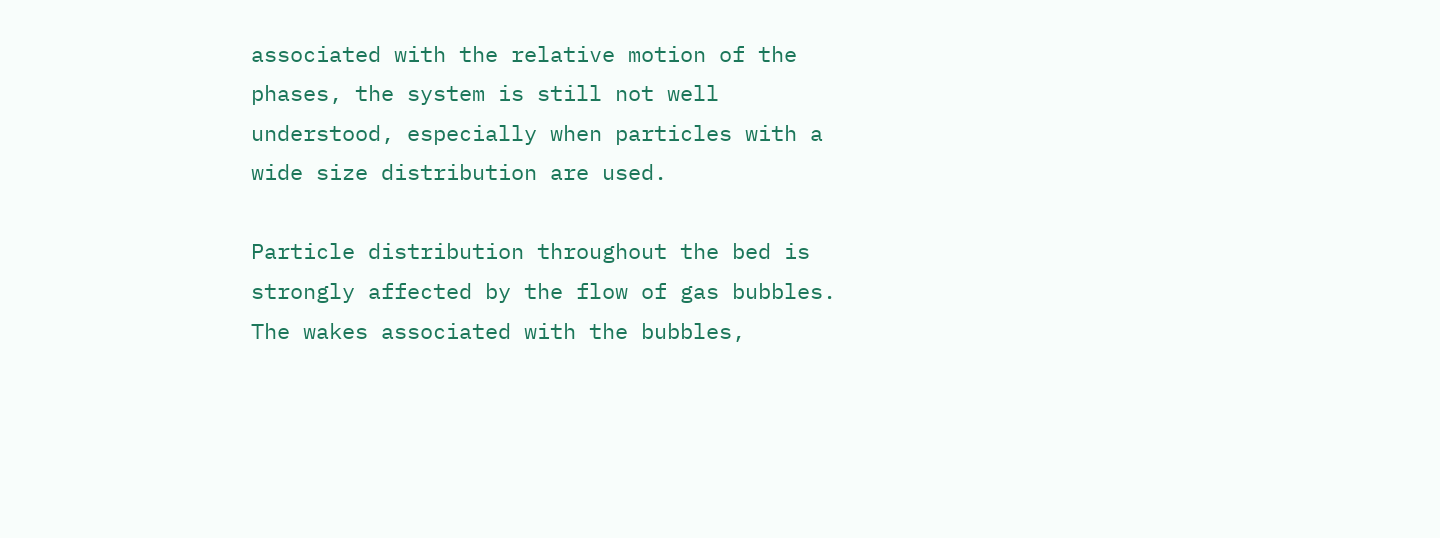associated with the relative motion of the phases, the system is still not well understood, especially when particles with a wide size distribution are used.

Particle distribution throughout the bed is strongly affected by the flow of gas bubbles. The wakes associated with the bubbles,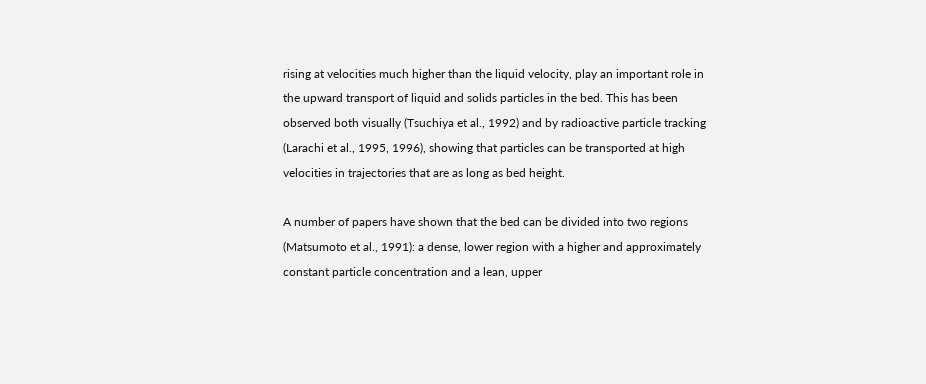rising at velocities much higher than the liquid velocity, play an important role in the upward transport of liquid and solids particles in the bed. This has been observed both visually (Tsuchiya et al., 1992) and by radioactive particle tracking (Larachi et al., 1995, 1996), showing that particles can be transported at high velocities in trajectories that are as long as bed height.

A number of papers have shown that the bed can be divided into two regions (Matsumoto et al., 1991): a dense, lower region with a higher and approximately constant particle concentration and a lean, upper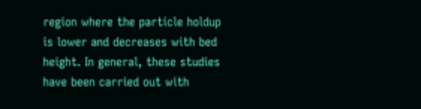region where the particle holdup is lower and decreases with bed height. In general, these studies have been carried out with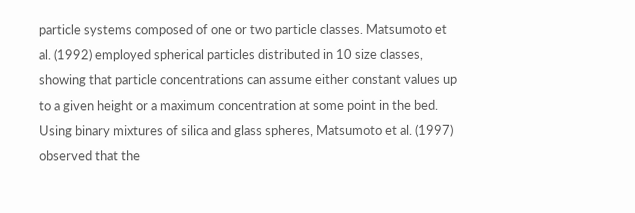particle systems composed of one or two particle classes. Matsumoto et al. (1992) employed spherical particles distributed in 10 size classes, showing that particle concentrations can assume either constant values up to a given height or a maximum concentration at some point in the bed. Using binary mixtures of silica and glass spheres, Matsumoto et al. (1997) observed that the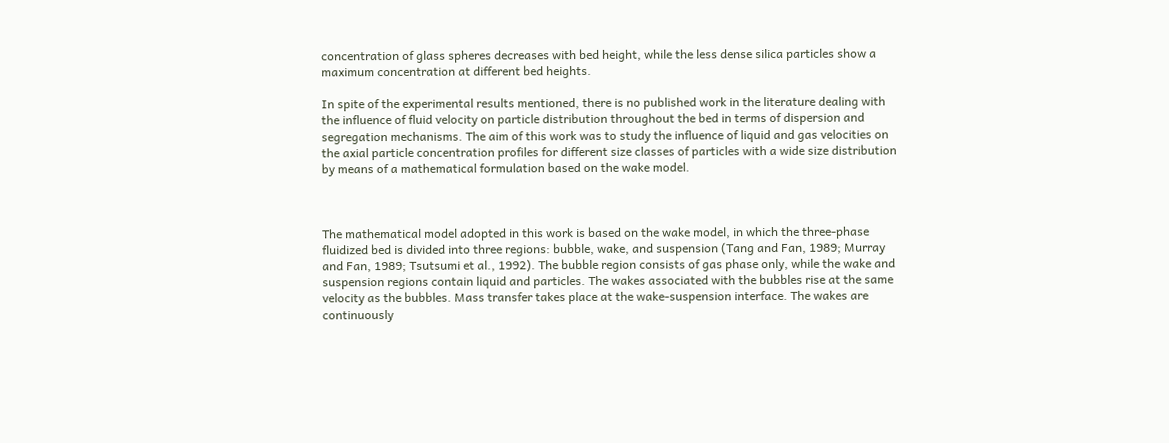concentration of glass spheres decreases with bed height, while the less dense silica particles show a maximum concentration at different bed heights.

In spite of the experimental results mentioned, there is no published work in the literature dealing with the influence of fluid velocity on particle distribution throughout the bed in terms of dispersion and segregation mechanisms. The aim of this work was to study the influence of liquid and gas velocities on the axial particle concentration profiles for different size classes of particles with a wide size distribution by means of a mathematical formulation based on the wake model.



The mathematical model adopted in this work is based on the wake model, in which the three-phase fluidized bed is divided into three regions: bubble, wake, and suspension (Tang and Fan, 1989; Murray and Fan, 1989; Tsutsumi et al., 1992). The bubble region consists of gas phase only, while the wake and suspension regions contain liquid and particles. The wakes associated with the bubbles rise at the same velocity as the bubbles. Mass transfer takes place at the wake-suspension interface. The wakes are continuously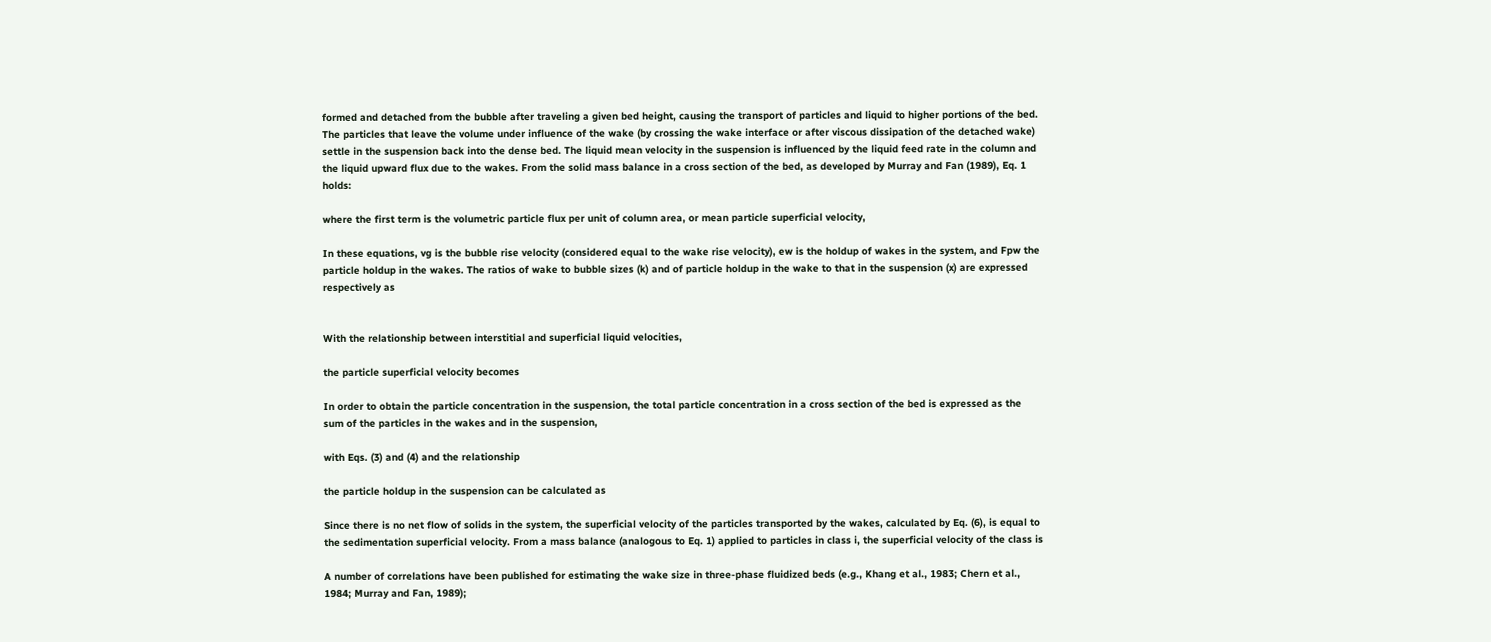formed and detached from the bubble after traveling a given bed height, causing the transport of particles and liquid to higher portions of the bed. The particles that leave the volume under influence of the wake (by crossing the wake interface or after viscous dissipation of the detached wake) settle in the suspension back into the dense bed. The liquid mean velocity in the suspension is influenced by the liquid feed rate in the column and the liquid upward flux due to the wakes. From the solid mass balance in a cross section of the bed, as developed by Murray and Fan (1989), Eq. 1 holds:

where the first term is the volumetric particle flux per unit of column area, or mean particle superficial velocity,

In these equations, vg is the bubble rise velocity (considered equal to the wake rise velocity), ew is the holdup of wakes in the system, and Fpw the particle holdup in the wakes. The ratios of wake to bubble sizes (k) and of particle holdup in the wake to that in the suspension (x) are expressed respectively as


With the relationship between interstitial and superficial liquid velocities,

the particle superficial velocity becomes

In order to obtain the particle concentration in the suspension, the total particle concentration in a cross section of the bed is expressed as the sum of the particles in the wakes and in the suspension,

with Eqs. (3) and (4) and the relationship

the particle holdup in the suspension can be calculated as

Since there is no net flow of solids in the system, the superficial velocity of the particles transported by the wakes, calculated by Eq. (6), is equal to the sedimentation superficial velocity. From a mass balance (analogous to Eq. 1) applied to particles in class i, the superficial velocity of the class is

A number of correlations have been published for estimating the wake size in three-phase fluidized beds (e.g., Khang et al., 1983; Chern et al., 1984; Murray and Fan, 1989);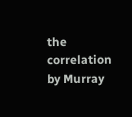the correlation by Murray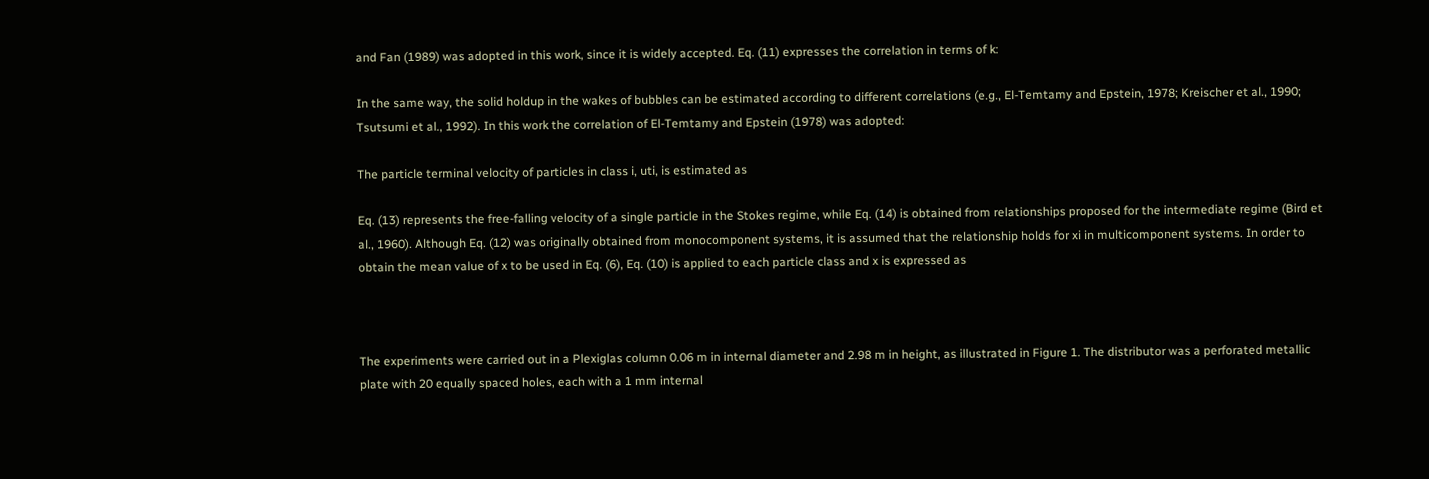and Fan (1989) was adopted in this work, since it is widely accepted. Eq. (11) expresses the correlation in terms of k:

In the same way, the solid holdup in the wakes of bubbles can be estimated according to different correlations (e.g., El-Temtamy and Epstein, 1978; Kreischer et al., 1990; Tsutsumi et al., 1992). In this work the correlation of El-Temtamy and Epstein (1978) was adopted:

The particle terminal velocity of particles in class i, uti, is estimated as

Eq. (13) represents the free-falling velocity of a single particle in the Stokes regime, while Eq. (14) is obtained from relationships proposed for the intermediate regime (Bird et al., 1960). Although Eq. (12) was originally obtained from monocomponent systems, it is assumed that the relationship holds for xi in multicomponent systems. In order to obtain the mean value of x to be used in Eq. (6), Eq. (10) is applied to each particle class and x is expressed as



The experiments were carried out in a Plexiglas column 0.06 m in internal diameter and 2.98 m in height, as illustrated in Figure 1. The distributor was a perforated metallic plate with 20 equally spaced holes, each with a 1 mm internal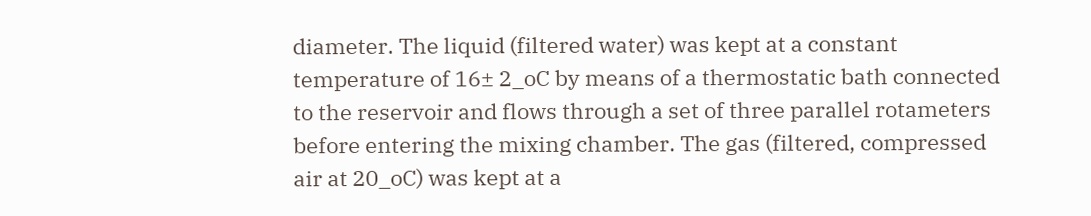diameter. The liquid (filtered water) was kept at a constant temperature of 16± 2_oC by means of a thermostatic bath connected to the reservoir and flows through a set of three parallel rotameters before entering the mixing chamber. The gas (filtered, compressed air at 20_oC) was kept at a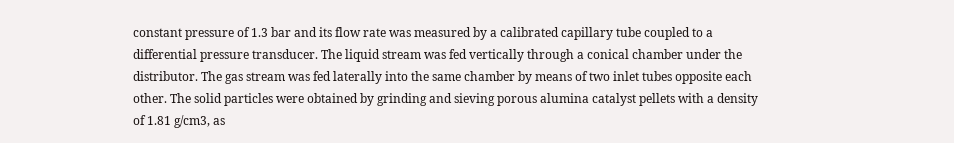constant pressure of 1.3 bar and its flow rate was measured by a calibrated capillary tube coupled to a differential pressure transducer. The liquid stream was fed vertically through a conical chamber under the distributor. The gas stream was fed laterally into the same chamber by means of two inlet tubes opposite each other. The solid particles were obtained by grinding and sieving porous alumina catalyst pellets with a density of 1.81 g/cm3, as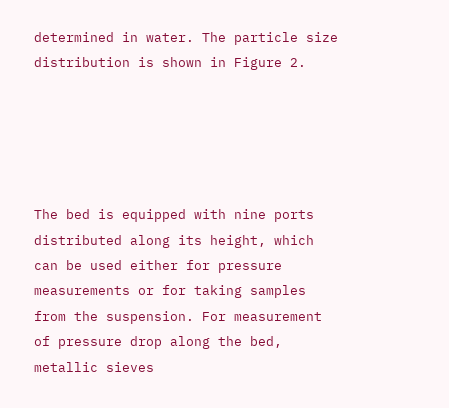determined in water. The particle size distribution is shown in Figure 2.





The bed is equipped with nine ports distributed along its height, which can be used either for pressure measurements or for taking samples from the suspension. For measurement of pressure drop along the bed, metallic sieves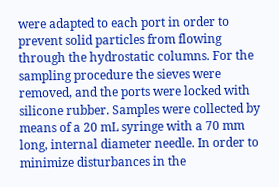were adapted to each port in order to prevent solid particles from flowing through the hydrostatic columns. For the sampling procedure the sieves were removed, and the ports were locked with silicone rubber. Samples were collected by means of a 20 mL syringe with a 70 mm long, internal diameter needle. In order to minimize disturbances in the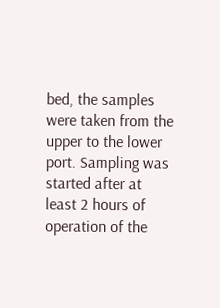bed, the samples were taken from the upper to the lower port. Sampling was started after at least 2 hours of operation of the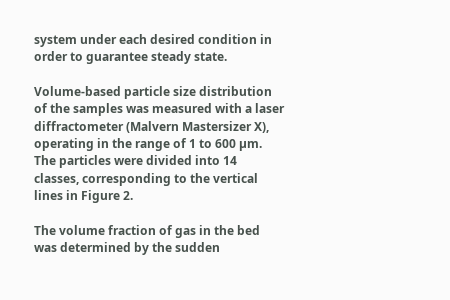system under each desired condition in order to guarantee steady state.

Volume-based particle size distribution of the samples was measured with a laser diffractometer (Malvern Mastersizer X), operating in the range of 1 to 600 µm. The particles were divided into 14 classes, corresponding to the vertical lines in Figure 2.

The volume fraction of gas in the bed was determined by the sudden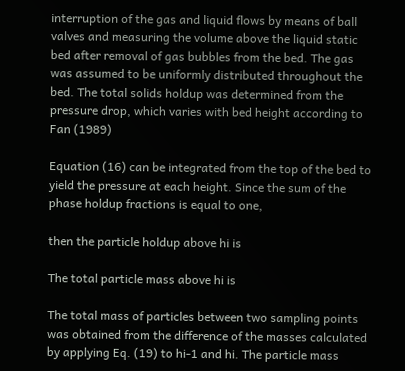interruption of the gas and liquid flows by means of ball valves and measuring the volume above the liquid static bed after removal of gas bubbles from the bed. The gas was assumed to be uniformly distributed throughout the bed. The total solids holdup was determined from the pressure drop, which varies with bed height according to Fan (1989)

Equation (16) can be integrated from the top of the bed to yield the pressure at each height. Since the sum of the phase holdup fractions is equal to one,

then the particle holdup above hi is

The total particle mass above hi is

The total mass of particles between two sampling points was obtained from the difference of the masses calculated by applying Eq. (19) to hi-1 and hi. The particle mass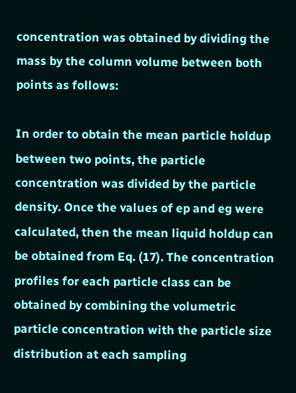concentration was obtained by dividing the mass by the column volume between both points as follows:

In order to obtain the mean particle holdup between two points, the particle concentration was divided by the particle density. Once the values of ep and eg were calculated, then the mean liquid holdup can be obtained from Eq. (17). The concentration profiles for each particle class can be obtained by combining the volumetric particle concentration with the particle size distribution at each sampling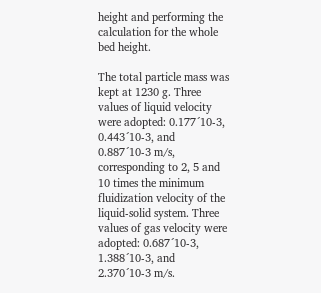height and performing the calculation for the whole bed height.

The total particle mass was kept at 1230 g. Three values of liquid velocity were adopted: 0.177´10-3, 0.443´10-3, and 0.887´10-3 m/s, corresponding to 2, 5 and 10 times the minimum fluidization velocity of the liquid-solid system. Three values of gas velocity were adopted: 0.687´10-3, 1.388´10-3, and 2.370´10-3 m/s.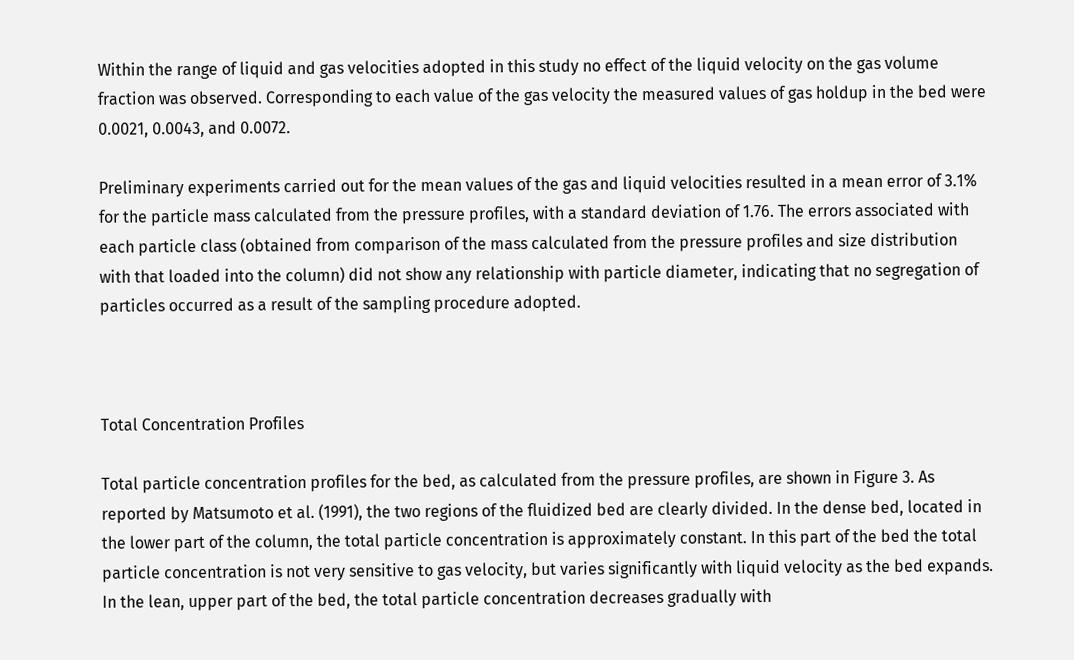Within the range of liquid and gas velocities adopted in this study no effect of the liquid velocity on the gas volume fraction was observed. Corresponding to each value of the gas velocity the measured values of gas holdup in the bed were 0.0021, 0.0043, and 0.0072.

Preliminary experiments carried out for the mean values of the gas and liquid velocities resulted in a mean error of 3.1% for the particle mass calculated from the pressure profiles, with a standard deviation of 1.76. The errors associated with each particle class (obtained from comparison of the mass calculated from the pressure profiles and size distribution with that loaded into the column) did not show any relationship with particle diameter, indicating that no segregation of particles occurred as a result of the sampling procedure adopted.



Total Concentration Profiles

Total particle concentration profiles for the bed, as calculated from the pressure profiles, are shown in Figure 3. As reported by Matsumoto et al. (1991), the two regions of the fluidized bed are clearly divided. In the dense bed, located in the lower part of the column, the total particle concentration is approximately constant. In this part of the bed the total particle concentration is not very sensitive to gas velocity, but varies significantly with liquid velocity as the bed expands. In the lean, upper part of the bed, the total particle concentration decreases gradually with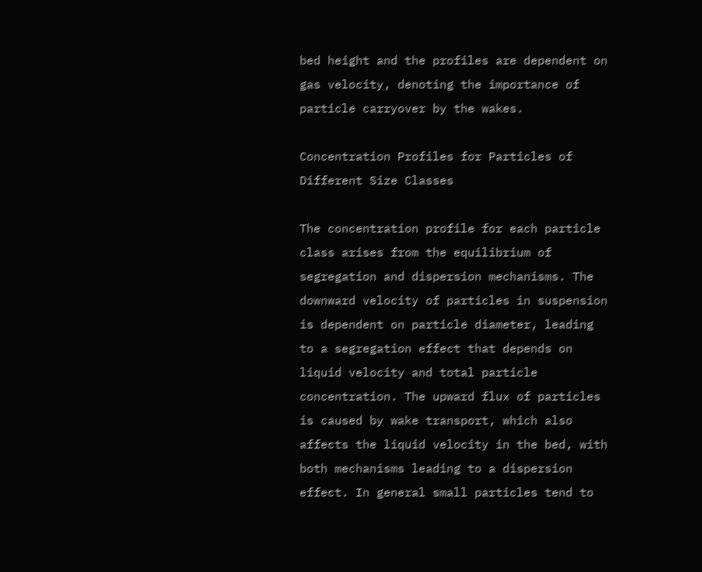bed height and the profiles are dependent on gas velocity, denoting the importance of particle carryover by the wakes.

Concentration Profiles for Particles of Different Size Classes

The concentration profile for each particle class arises from the equilibrium of segregation and dispersion mechanisms. The downward velocity of particles in suspension is dependent on particle diameter, leading to a segregation effect that depends on liquid velocity and total particle concentration. The upward flux of particles is caused by wake transport, which also affects the liquid velocity in the bed, with both mechanisms leading to a dispersion effect. In general small particles tend to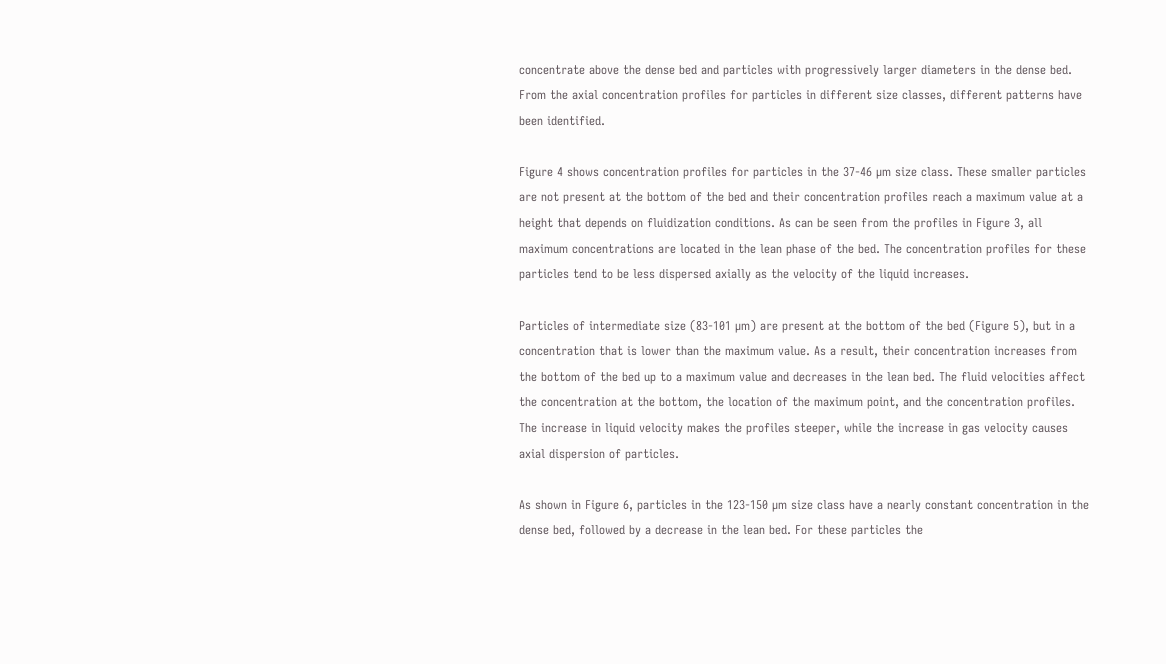concentrate above the dense bed and particles with progressively larger diameters in the dense bed. From the axial concentration profiles for particles in different size classes, different patterns have been identified.

Figure 4 shows concentration profiles for particles in the 37-46 µm size class. These smaller particles are not present at the bottom of the bed and their concentration profiles reach a maximum value at a height that depends on fluidization conditions. As can be seen from the profiles in Figure 3, all maximum concentrations are located in the lean phase of the bed. The concentration profiles for these particles tend to be less dispersed axially as the velocity of the liquid increases.

Particles of intermediate size (83-101 µm) are present at the bottom of the bed (Figure 5), but in a concentration that is lower than the maximum value. As a result, their concentration increases from the bottom of the bed up to a maximum value and decreases in the lean bed. The fluid velocities affect the concentration at the bottom, the location of the maximum point, and the concentration profiles. The increase in liquid velocity makes the profiles steeper, while the increase in gas velocity causes axial dispersion of particles.

As shown in Figure 6, particles in the 123-150 µm size class have a nearly constant concentration in the dense bed, followed by a decrease in the lean bed. For these particles the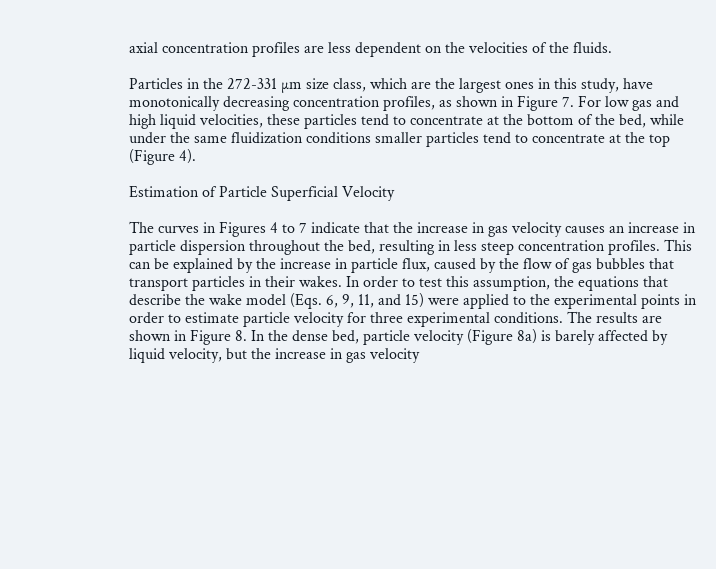axial concentration profiles are less dependent on the velocities of the fluids.

Particles in the 272-331 µm size class, which are the largest ones in this study, have monotonically decreasing concentration profiles, as shown in Figure 7. For low gas and high liquid velocities, these particles tend to concentrate at the bottom of the bed, while under the same fluidization conditions smaller particles tend to concentrate at the top (Figure 4).

Estimation of Particle Superficial Velocity

The curves in Figures 4 to 7 indicate that the increase in gas velocity causes an increase in particle dispersion throughout the bed, resulting in less steep concentration profiles. This can be explained by the increase in particle flux, caused by the flow of gas bubbles that transport particles in their wakes. In order to test this assumption, the equations that describe the wake model (Eqs. 6, 9, 11, and 15) were applied to the experimental points in order to estimate particle velocity for three experimental conditions. The results are shown in Figure 8. In the dense bed, particle velocity (Figure 8a) is barely affected by liquid velocity, but the increase in gas velocity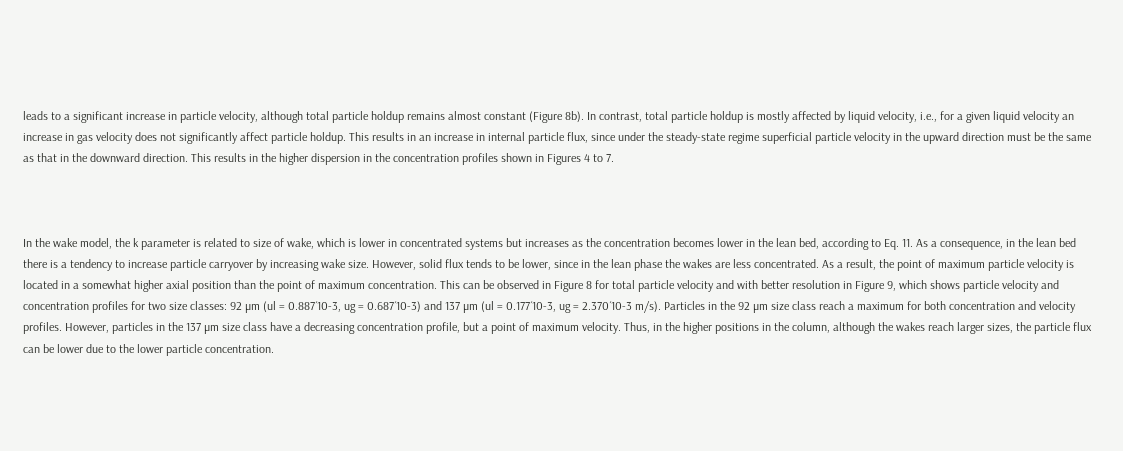leads to a significant increase in particle velocity, although total particle holdup remains almost constant (Figure 8b). In contrast, total particle holdup is mostly affected by liquid velocity, i.e., for a given liquid velocity an increase in gas velocity does not significantly affect particle holdup. This results in an increase in internal particle flux, since under the steady-state regime superficial particle velocity in the upward direction must be the same as that in the downward direction. This results in the higher dispersion in the concentration profiles shown in Figures 4 to 7.



In the wake model, the k parameter is related to size of wake, which is lower in concentrated systems but increases as the concentration becomes lower in the lean bed, according to Eq. 11. As a consequence, in the lean bed there is a tendency to increase particle carryover by increasing wake size. However, solid flux tends to be lower, since in the lean phase the wakes are less concentrated. As a result, the point of maximum particle velocity is located in a somewhat higher axial position than the point of maximum concentration. This can be observed in Figure 8 for total particle velocity and with better resolution in Figure 9, which shows particle velocity and concentration profiles for two size classes: 92 µm (ul = 0.887´10-3, ug = 0.687´10-3) and 137 µm (ul = 0.177´10-3, ug = 2.370´10-3 m/s). Particles in the 92 µm size class reach a maximum for both concentration and velocity profiles. However, particles in the 137 µm size class have a decreasing concentration profile, but a point of maximum velocity. Thus, in the higher positions in the column, although the wakes reach larger sizes, the particle flux can be lower due to the lower particle concentration.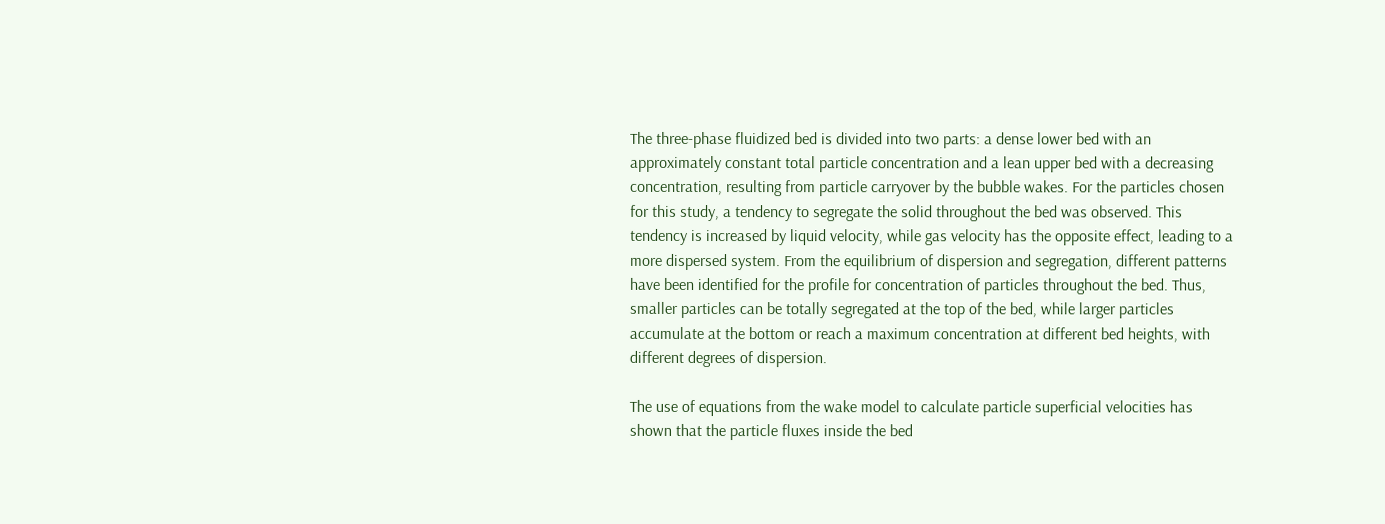The three-phase fluidized bed is divided into two parts: a dense lower bed with an approximately constant total particle concentration and a lean upper bed with a decreasing concentration, resulting from particle carryover by the bubble wakes. For the particles chosen for this study, a tendency to segregate the solid throughout the bed was observed. This tendency is increased by liquid velocity, while gas velocity has the opposite effect, leading to a more dispersed system. From the equilibrium of dispersion and segregation, different patterns have been identified for the profile for concentration of particles throughout the bed. Thus, smaller particles can be totally segregated at the top of the bed, while larger particles accumulate at the bottom or reach a maximum concentration at different bed heights, with different degrees of dispersion.

The use of equations from the wake model to calculate particle superficial velocities has shown that the particle fluxes inside the bed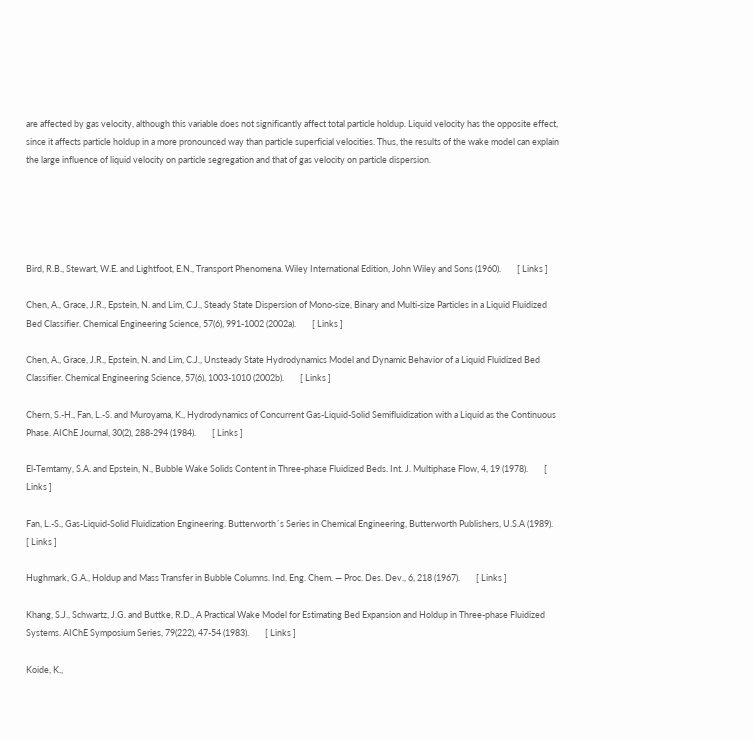are affected by gas velocity, although this variable does not significantly affect total particle holdup. Liquid velocity has the opposite effect, since it affects particle holdup in a more pronounced way than particle superficial velocities. Thus, the results of the wake model can explain the large influence of liquid velocity on particle segregation and that of gas velocity on particle dispersion.





Bird, R.B., Stewart, W.E. and Lightfoot, E.N., Transport Phenomena. Wiley International Edition, John Wiley and Sons (1960).        [ Links ]

Chen, A., Grace, J.R., Epstein, N. and Lim, C.J., Steady State Dispersion of Mono-size, Binary and Multi-size Particles in a Liquid Fluidized Bed Classifier. Chemical Engineering Science, 57(6), 991-1002 (2002a).        [ Links ]

Chen, A., Grace, J.R., Epstein, N. and Lim, C.J., Unsteady State Hydrodynamics Model and Dynamic Behavior of a Liquid Fluidized Bed Classifier. Chemical Engineering Science, 57(6), 1003-1010 (2002b).        [ Links ]

Chern, S.-H., Fan, L.-S. and Muroyama, K., Hydrodynamics of Concurrent Gas-Liquid-Solid Semifluidization with a Liquid as the Continuous Phase. AIChE Journal, 30(2), 288-294 (1984).        [ Links ]

El-Temtamy, S.A. and Epstein, N., Bubble Wake Solids Content in Three-phase Fluidized Beds. Int. J. Multiphase Flow, 4, 19 (1978).        [ Links ]

Fan, L.-S., Gas-Liquid-Solid Fluidization Engineering. Butterworth´s Series in Chemical Engineering, Butterworth Publishers, U.S.A (1989).        [ Links ]

Hughmark, G.A., Holdup and Mass Transfer in Bubble Columns. Ind. Eng. Chem. — Proc. Des. Dev., 6, 218 (1967).        [ Links ]

Khang, S.J., Schwartz, J.G. and Buttke, R.D., A Practical Wake Model for Estimating Bed Expansion and Holdup in Three-phase Fluidized Systems. AIChE Symposium Series, 79(222), 47-54 (1983).        [ Links ]

Koide, K.,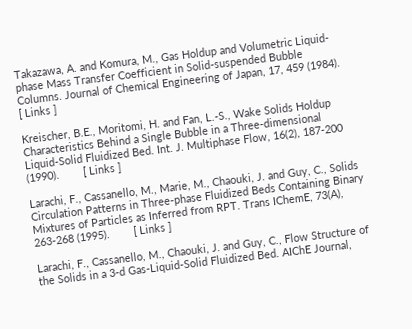Takazawa, A. and Komura, M., Gas Holdup and Volumetric Liquid-phase Mass Transfer Coefficient in Solid-suspended Bubble Columns. Journal of Chemical Engineering of Japan, 17, 459 (1984).        [ Links ]

Kreischer, B.E., Moritomi, H. and Fan, L.-S., Wake Solids Holdup Characteristics Behind a Single Bubble in a Three-dimensional Liquid-Solid Fluidized Bed. Int. J. Multiphase Flow, 16(2), 187-200 (1990).        [ Links ]

Larachi, F., Cassanello, M., Marie, M., Chaouki, J. and Guy, C., Solids Circulation Patterns in Three-phase Fluidized Beds Containing Binary Mixtures of Particles as Inferred from RPT. Trans IChemE, 73(A), 263-268 (1995).        [ Links ]

Larachi, F., Cassanello, M., Chaouki, J. and Guy, C., Flow Structure of the Solids in a 3-d Gas-Liquid-Solid Fluidized Bed. AIChE Journal,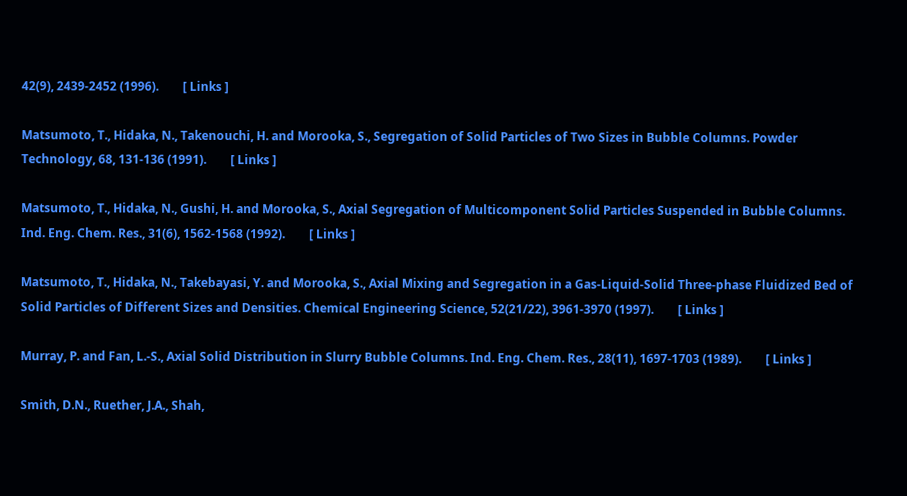42(9), 2439-2452 (1996).        [ Links ]

Matsumoto, T., Hidaka, N., Takenouchi, H. and Morooka, S., Segregation of Solid Particles of Two Sizes in Bubble Columns. Powder Technology, 68, 131-136 (1991).        [ Links ]

Matsumoto, T., Hidaka, N., Gushi, H. and Morooka, S., Axial Segregation of Multicomponent Solid Particles Suspended in Bubble Columns. Ind. Eng. Chem. Res., 31(6), 1562-1568 (1992).        [ Links ]

Matsumoto, T., Hidaka, N., Takebayasi, Y. and Morooka, S., Axial Mixing and Segregation in a Gas-Liquid-Solid Three-phase Fluidized Bed of Solid Particles of Different Sizes and Densities. Chemical Engineering Science, 52(21/22), 3961-3970 (1997).        [ Links ]

Murray, P. and Fan, L.-S., Axial Solid Distribution in Slurry Bubble Columns. Ind. Eng. Chem. Res., 28(11), 1697-1703 (1989).        [ Links ]

Smith, D.N., Ruether, J.A., Shah,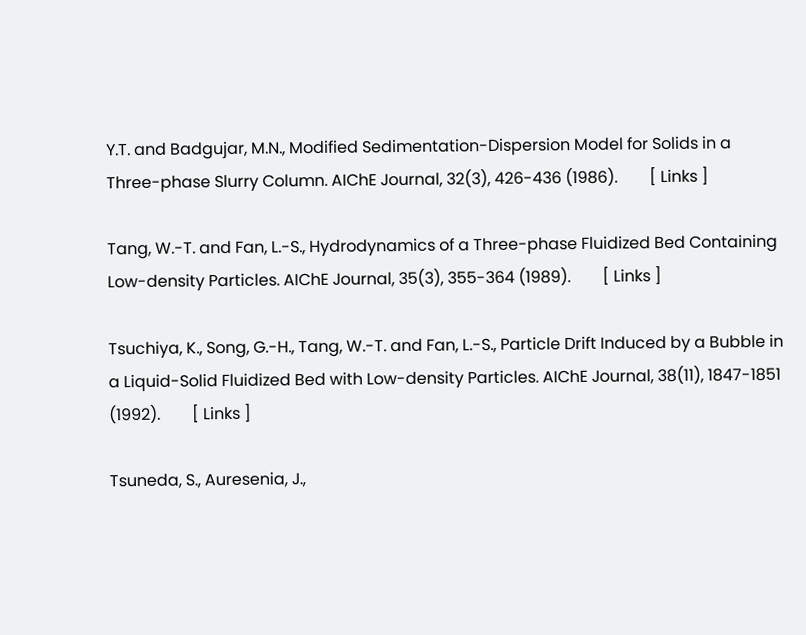Y.T. and Badgujar, M.N., Modified Sedimentation-Dispersion Model for Solids in a Three-phase Slurry Column. AIChE Journal, 32(3), 426-436 (1986).        [ Links ]

Tang, W.-T. and Fan, L.-S., Hydrodynamics of a Three-phase Fluidized Bed Containing Low-density Particles. AIChE Journal, 35(3), 355-364 (1989).        [ Links ]

Tsuchiya, K., Song, G.-H., Tang, W.-T. and Fan, L.-S., Particle Drift Induced by a Bubble in a Liquid-Solid Fluidized Bed with Low-density Particles. AIChE Journal, 38(11), 1847-1851 (1992).        [ Links ]

Tsuneda, S., Auresenia, J.,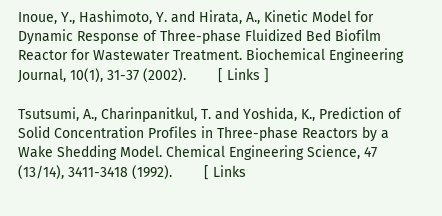Inoue, Y., Hashimoto, Y. and Hirata, A., Kinetic Model for Dynamic Response of Three-phase Fluidized Bed Biofilm Reactor for Wastewater Treatment. Biochemical Engineering Journal, 10(1), 31-37 (2002).        [ Links ]

Tsutsumi, A., Charinpanitkul, T. and Yoshida, K., Prediction of Solid Concentration Profiles in Three-phase Reactors by a Wake Shedding Model. Chemical Engineering Science, 47 (13/14), 3411-3418 (1992).        [ Links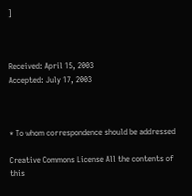]



Received: April 15, 2003
Accepted: July 17, 2003



* To whom correspondence should be addressed

Creative Commons License All the contents of this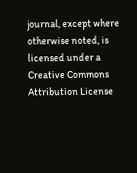journal, except where otherwise noted, is licensed under a Creative Commons Attribution License